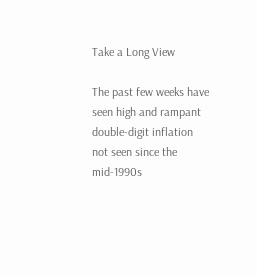Take a Long View

The past few weeks have seen high and rampant double-digit inflation not seen since the mid-1990s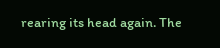rearing its head again. The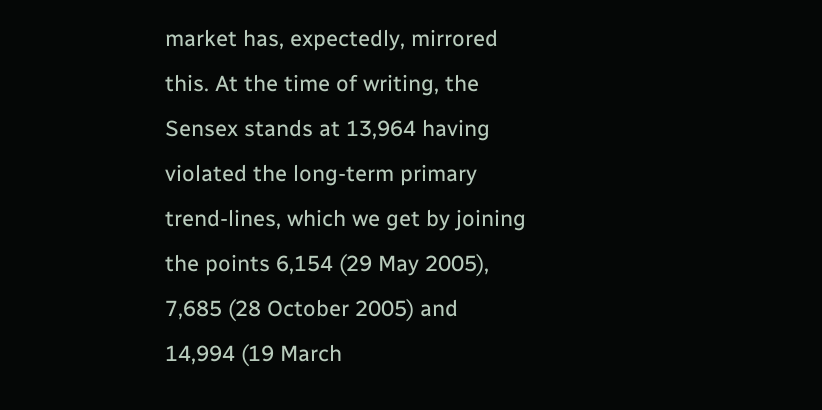market has, expectedly, mirrored this. At the time of writing, the Sensex stands at 13,964 having violated the long-term primary trend-lines, which we get by joining the points 6,154 (29 May 2005), 7,685 (28 October 2005) and 14,994 (19 March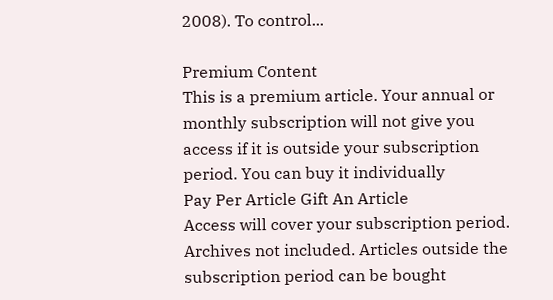2008). To control...

Premium Content
This is a premium article. Your annual or monthly subscription will not give you access if it is outside your subscription period. You can buy it individually
Pay Per Article Gift An Article
Access will cover your subscription period. Archives not included. Articles outside the subscription period can be bought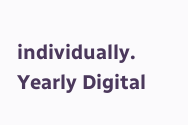individually.
Yearly Digital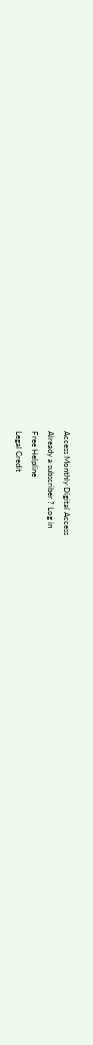Access Monthly Digital Access
Already a subscriber ? Log in
Free Helpline
Legal Credit